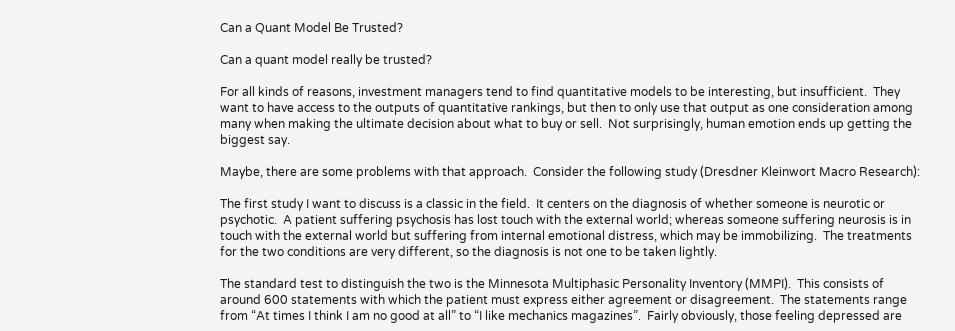Can a Quant Model Be Trusted?

Can a quant model really be trusted?

For all kinds of reasons, investment managers tend to find quantitative models to be interesting, but insufficient.  They want to have access to the outputs of quantitative rankings, but then to only use that output as one consideration among many when making the ultimate decision about what to buy or sell.  Not surprisingly, human emotion ends up getting the biggest say.

Maybe, there are some problems with that approach.  Consider the following study (Dresdner Kleinwort Macro Research):

The first study I want to discuss is a classic in the field.  It centers on the diagnosis of whether someone is neurotic or psychotic.  A patient suffering psychosis has lost touch with the external world; whereas someone suffering neurosis is in touch with the external world but suffering from internal emotional distress, which may be immobilizing.  The treatments for the two conditions are very different, so the diagnosis is not one to be taken lightly.

The standard test to distinguish the two is the Minnesota Multiphasic Personality Inventory (MMPI).  This consists of around 600 statements with which the patient must express either agreement or disagreement.  The statements range from “At times I think I am no good at all” to “I like mechanics magazines”.  Fairly obviously, those feeling depressed are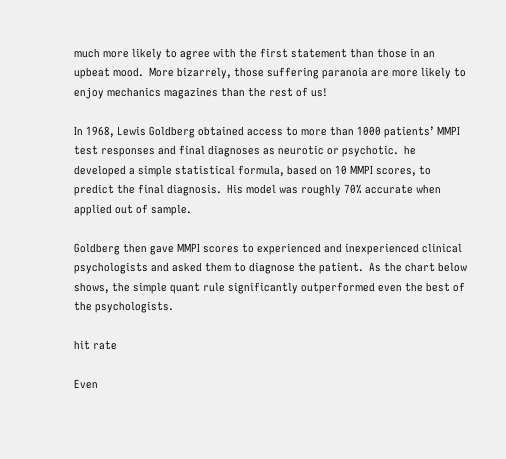much more likely to agree with the first statement than those in an upbeat mood.  More bizarrely, those suffering paranoia are more likely to enjoy mechanics magazines than the rest of us!

In 1968, Lewis Goldberg obtained access to more than 1000 patients’ MMPI test responses and final diagnoses as neurotic or psychotic.  he developed a simple statistical formula, based on 10 MMPI scores, to predict the final diagnosis.  His model was roughly 70% accurate when applied out of sample.

Goldberg then gave MMPI scores to experienced and inexperienced clinical psychologists and asked them to diagnose the patient.  As the chart below shows, the simple quant rule significantly outperformed even the best of the psychologists.

hit rate

Even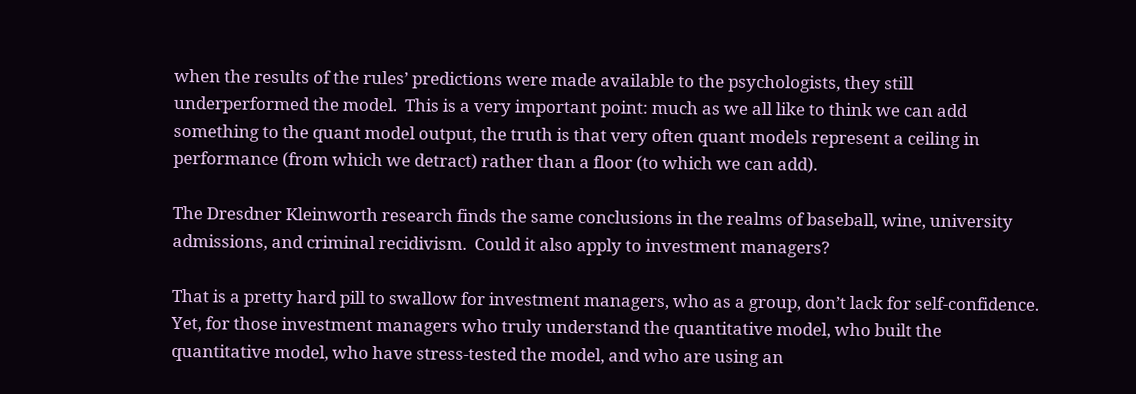when the results of the rules’ predictions were made available to the psychologists, they still underperformed the model.  This is a very important point: much as we all like to think we can add something to the quant model output, the truth is that very often quant models represent a ceiling in performance (from which we detract) rather than a floor (to which we can add).

The Dresdner Kleinworth research finds the same conclusions in the realms of baseball, wine, university admissions, and criminal recidivism.  Could it also apply to investment managers?

That is a pretty hard pill to swallow for investment managers, who as a group, don’t lack for self-confidence.  Yet, for those investment managers who truly understand the quantitative model, who built the quantitative model, who have stress-tested the model, and who are using an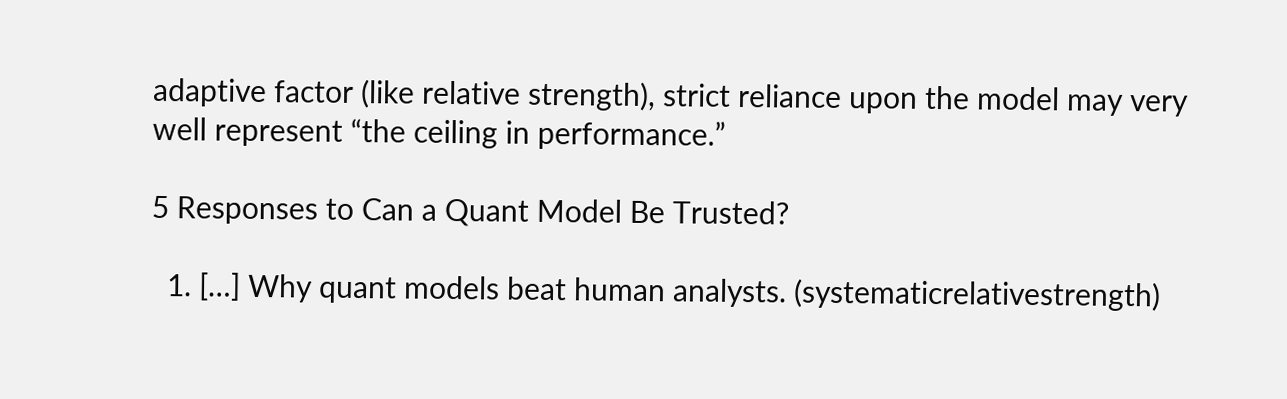adaptive factor (like relative strength), strict reliance upon the model may very well represent “the ceiling in performance.”

5 Responses to Can a Quant Model Be Trusted?

  1. […] Why quant models beat human analysts. (systematicrelativestrength)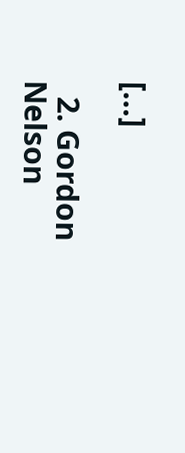[…]

  2. Gordon Nelson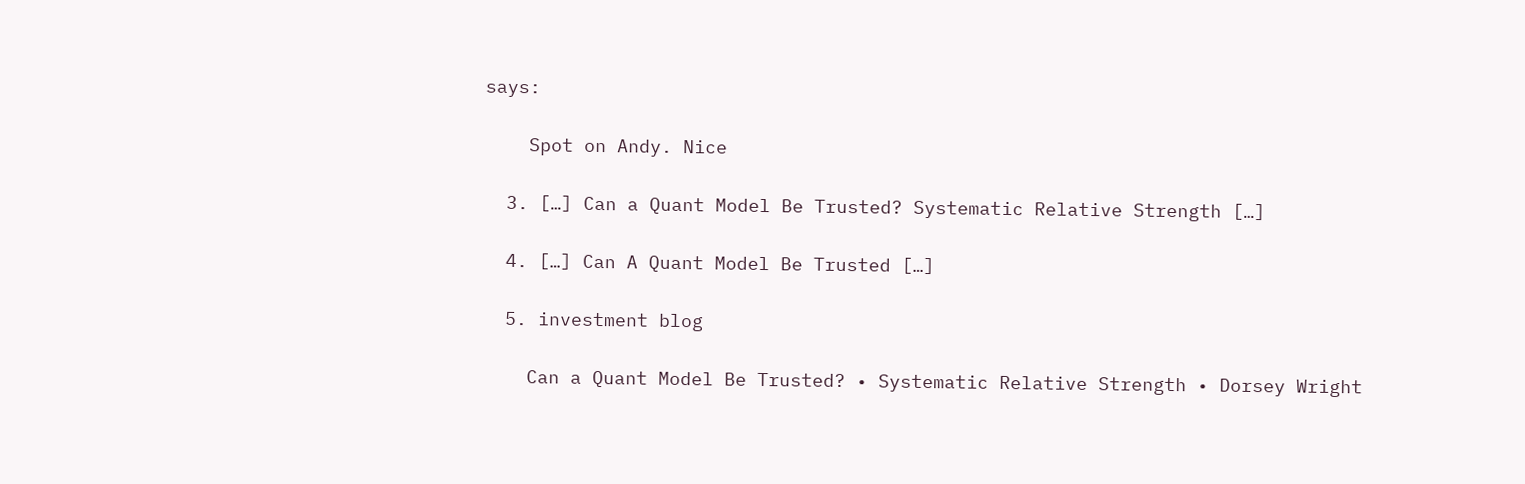says:

    Spot on Andy. Nice

  3. […] Can a Quant Model Be Trusted? Systematic Relative Strength […]

  4. […] Can A Quant Model Be Trusted […]

  5. investment blog

    Can a Quant Model Be Trusted? • Systematic Relative Strength • Dorsey Wright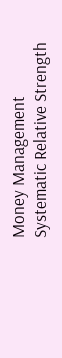Money Management Systematic Relative Strength